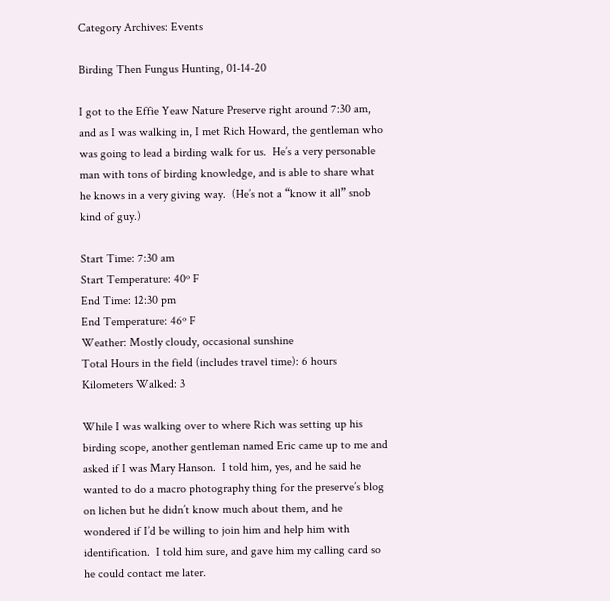Category Archives: Events

Birding Then Fungus Hunting, 01-14-20

I got to the Effie Yeaw Nature Preserve right around 7:30 am, and as I was walking in, I met Rich Howard, the gentleman who was going to lead a birding walk for us.  He’s a very personable man with tons of birding knowledge, and is able to share what he knows in a very giving way.  (He’s not a “know it all” snob kind of guy.)

Start Time: 7:30 am
Start Temperature: 40º F
End Time: 12:30 pm
End Temperature: 46º F
Weather: Mostly cloudy, occasional sunshine
Total Hours in the field (includes travel time): 6 hours
Kilometers Walked: 3

While I was walking over to where Rich was setting up his birding scope, another gentleman named Eric came up to me and asked if I was Mary Hanson.  I told him, yes, and he said he wanted to do a macro photography thing for the preserve’s blog on lichen but he didn’t know much about them, and he wondered if I’d be willing to join him and help him with identification.  I told him sure, and gave him my calling card so he could contact me later.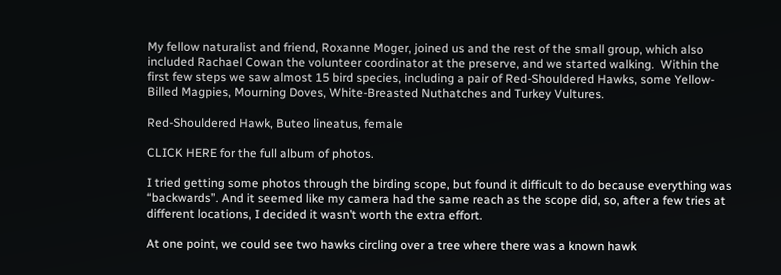My fellow naturalist and friend, Roxanne Moger, joined us and the rest of the small group, which also included Rachael Cowan the volunteer coordinator at the preserve, and we started walking.  Within the first few steps we saw almost 15 bird species, including a pair of Red-Shouldered Hawks, some Yellow-Billed Magpies, Mourning Doves, White-Breasted Nuthatches and Turkey Vultures.

Red-Shouldered Hawk, Buteo lineatus, female

CLICK HERE for the full album of photos.

I tried getting some photos through the birding scope, but found it difficult to do because everything was “backwards”. And it seemed like my camera had the same reach as the scope did, so, after a few tries at different locations, I decided it wasn’t worth the extra effort.

At one point, we could see two hawks circling over a tree where there was a known hawk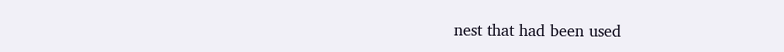nest that had been used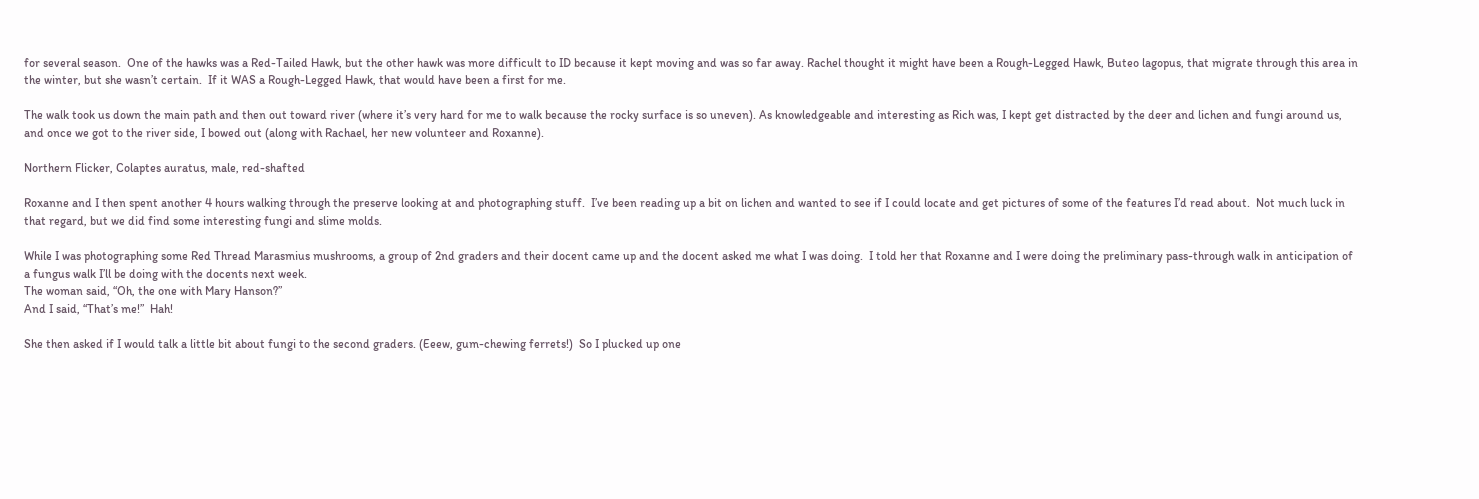for several season.  One of the hawks was a Red-Tailed Hawk, but the other hawk was more difficult to ID because it kept moving and was so far away. Rachel thought it might have been a Rough-Legged Hawk, Buteo lagopus, that migrate through this area in the winter, but she wasn’t certain.  If it WAS a Rough-Legged Hawk, that would have been a first for me.

The walk took us down the main path and then out toward river (where it’s very hard for me to walk because the rocky surface is so uneven). As knowledgeable and interesting as Rich was, I kept get distracted by the deer and lichen and fungi around us, and once we got to the river side, I bowed out (along with Rachael, her new volunteer and Roxanne).

Northern Flicker, Colaptes auratus, male, red-shafted

Roxanne and I then spent another 4 hours walking through the preserve looking at and photographing stuff.  I’ve been reading up a bit on lichen and wanted to see if I could locate and get pictures of some of the features I’d read about.  Not much luck in that regard, but we did find some interesting fungi and slime molds.

While I was photographing some Red Thread Marasmius mushrooms, a group of 2nd graders and their docent came up and the docent asked me what I was doing.  I told her that Roxanne and I were doing the preliminary pass-through walk in anticipation of a fungus walk I’ll be doing with the docents next week.
The woman said, “Oh, the one with Mary Hanson?”
And I said, “That’s me!”  Hah!

She then asked if I would talk a little bit about fungi to the second graders. (Eeew, gum-chewing ferrets!)  So I plucked up one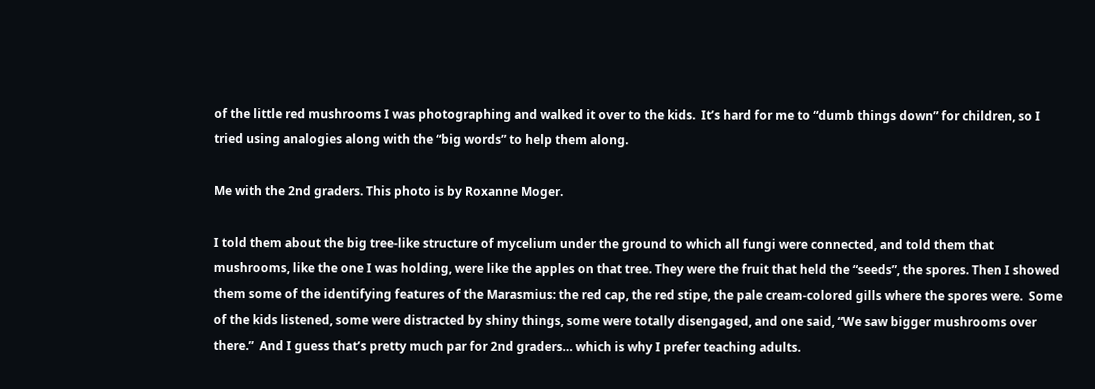of the little red mushrooms I was photographing and walked it over to the kids.  It’s hard for me to “dumb things down” for children, so I tried using analogies along with the “big words” to help them along.

Me with the 2nd graders. This photo is by Roxanne Moger.

I told them about the big tree-like structure of mycelium under the ground to which all fungi were connected, and told them that mushrooms, like the one I was holding, were like the apples on that tree. They were the fruit that held the “seeds”, the spores. Then I showed them some of the identifying features of the Marasmius: the red cap, the red stipe, the pale cream-colored gills where the spores were.  Some of the kids listened, some were distracted by shiny things, some were totally disengaged, and one said, “We saw bigger mushrooms over there.”  And I guess that’s pretty much par for 2nd graders… which is why I prefer teaching adults.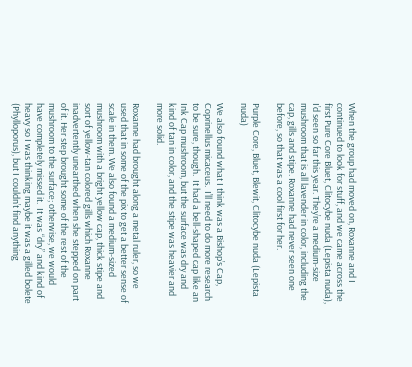When the group had moved on, Roxanne and I continued to look for stuff, and we came across the first Pure Core Bluet, Clitocybe nuda (Lepista nuda), I’d seen so far this year. They’re a medium-size mushroom that is all lavender in color, including the cap, gills and stipe. Roxanne had never seen one before, so that was a cool first for her.

Purple Core, Bluet, Blewit, Clitocybe nuda (Lepista nuda)

We also found what I think was a Bishop’s Cap, Coprinellus micaceus.  I’ll need to do more research to be sure, though.  It had a bell-shaped cap like an Ink Cap mushroom, but the surface was dry and kind of tan in color, and the stipe was heavier and more solid.

Roxanne had brought along a metal ruler, so we used that in some of the pix to get a better sense of scale in them. We also found a medium-sized mushroom with a bright yellow cap, thick stipe and sort of yellow-tan colored gills which Roxanne inadvertently unearthed when she stepped on part of it. Her step brought some of the rest of the mushroom to the surface; otherwise, we would have completely missed it.  It was “dry” and kind of heavy so I was thinking maybe it was a gilled bolete (Phylloporus), but I couldn’t find anything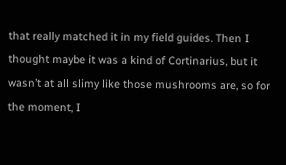that really matched it in my field guides. Then I thought maybe it was a kind of Cortinarius, but it wasn’t at all slimy like those mushrooms are, so for the moment, I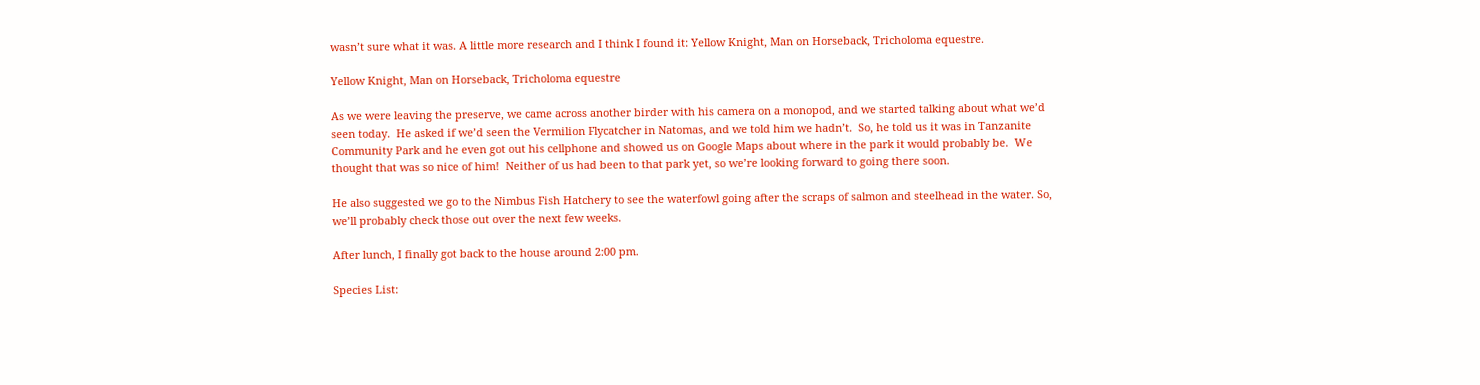wasn’t sure what it was. A little more research and I think I found it: Yellow Knight, Man on Horseback, Tricholoma equestre.

Yellow Knight, Man on Horseback, Tricholoma equestre

As we were leaving the preserve, we came across another birder with his camera on a monopod, and we started talking about what we’d seen today.  He asked if we’d seen the Vermilion Flycatcher in Natomas, and we told him we hadn’t.  So, he told us it was in Tanzanite Community Park and he even got out his cellphone and showed us on Google Maps about where in the park it would probably be.  We thought that was so nice of him!  Neither of us had been to that park yet, so we’re looking forward to going there soon.

He also suggested we go to the Nimbus Fish Hatchery to see the waterfowl going after the scraps of salmon and steelhead in the water. So, we’ll probably check those out over the next few weeks.

After lunch, I finally got back to the house around 2:00 pm.

Species List: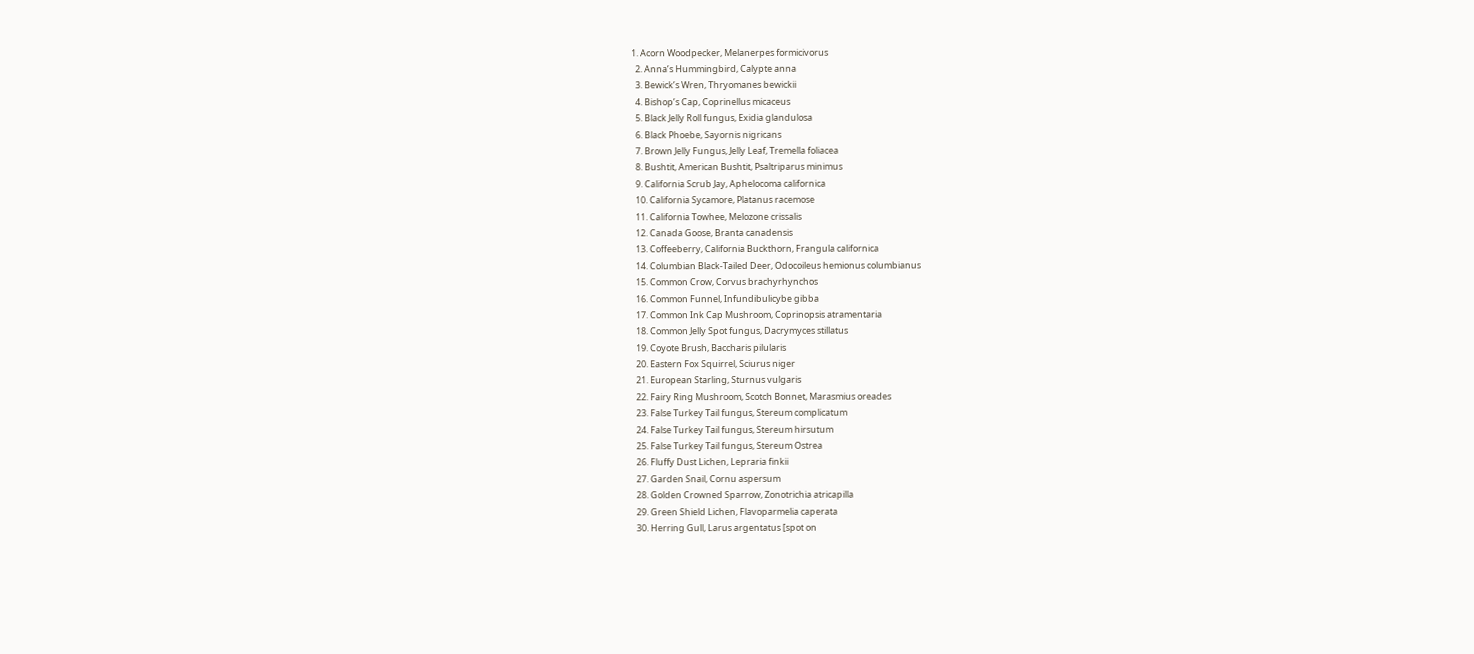1. Acorn Woodpecker, Melanerpes formicivorus
  2. Anna’s Hummingbird, Calypte anna
  3. Bewick’s Wren, Thryomanes bewickii
  4. Bishop’s Cap, Coprinellus micaceus
  5. Black Jelly Roll fungus, Exidia glandulosa
  6. Black Phoebe, Sayornis nigricans
  7. Brown Jelly Fungus, Jelly Leaf, Tremella foliacea
  8. Bushtit, American Bushtit, Psaltriparus minimus
  9. California Scrub Jay, Aphelocoma californica
  10. California Sycamore, Platanus racemose
  11. California Towhee, Melozone crissalis
  12. Canada Goose, Branta canadensis
  13. Coffeeberry, California Buckthorn, Frangula californica
  14. Columbian Black-Tailed Deer, Odocoileus hemionus columbianus
  15. Common Crow, Corvus brachyrhynchos
  16. Common Funnel, Infundibulicybe gibba
  17. Common Ink Cap Mushroom, Coprinopsis atramentaria
  18. Common Jelly Spot fungus, Dacrymyces stillatus
  19. Coyote Brush, Baccharis pilularis
  20. Eastern Fox Squirrel, Sciurus niger
  21. European Starling, Sturnus vulgaris
  22. Fairy Ring Mushroom, Scotch Bonnet, Marasmius oreades
  23. False Turkey Tail fungus, Stereum complicatum
  24. False Turkey Tail fungus, Stereum hirsutum
  25. False Turkey Tail fungus, Stereum Ostrea
  26. Fluffy Dust Lichen, Lepraria finkii
  27. Garden Snail, Cornu aspersum
  28. Golden Crowned Sparrow, Zonotrichia atricapilla
  29. Green Shield Lichen, Flavoparmelia caperata
  30. Herring Gull, Larus argentatus [spot on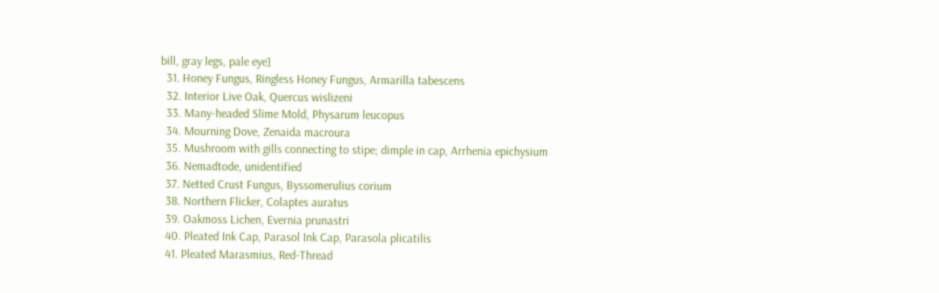bill, gray legs, pale eye]
  31. Honey Fungus, Ringless Honey Fungus, Armarilla tabescens
  32. Interior Live Oak, Quercus wislizeni
  33. Many-headed Slime Mold, Physarum leucopus
  34. Mourning Dove, Zenaida macroura
  35. Mushroom with gills connecting to stipe; dimple in cap, Arrhenia epichysium
  36. Nemadtode, unidentified
  37. Netted Crust Fungus, Byssomerulius corium
  38. Northern Flicker, Colaptes auratus
  39. Oakmoss Lichen, Evernia prunastri
  40. Pleated Ink Cap, Parasol Ink Cap, Parasola plicatilis
  41. Pleated Marasmius, Red-Thread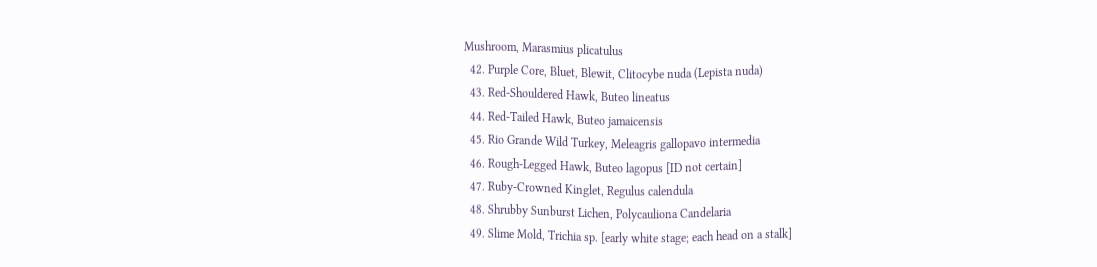Mushroom, Marasmius plicatulus
  42. Purple Core, Bluet, Blewit, Clitocybe nuda (Lepista nuda)
  43. Red-Shouldered Hawk, Buteo lineatus
  44. Red-Tailed Hawk, Buteo jamaicensis
  45. Rio Grande Wild Turkey, Meleagris gallopavo intermedia
  46. Rough-Legged Hawk, Buteo lagopus [ID not certain]
  47. Ruby-Crowned Kinglet, Regulus calendula
  48. Shrubby Sunburst Lichen, Polycauliona Candelaria
  49. Slime Mold, Trichia sp. [early white stage; each head on a stalk]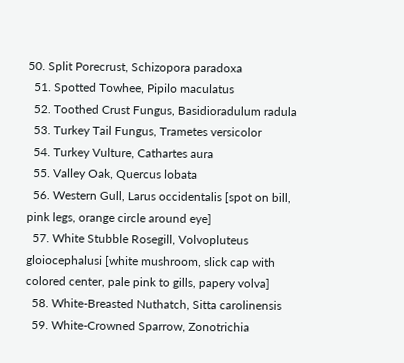50. Split Porecrust, Schizopora paradoxa
  51. Spotted Towhee, Pipilo maculatus
  52. Toothed Crust Fungus, Basidioradulum radula
  53. Turkey Tail Fungus, Trametes versicolor
  54. Turkey Vulture, Cathartes aura
  55. Valley Oak, Quercus lobata
  56. Western Gull, Larus occidentalis [spot on bill, pink legs, orange circle around eye]
  57. White Stubble Rosegill, Volvopluteus gloiocephalusi [white mushroom, slick cap with colored center, pale pink to gills, papery volva]
  58. White-Breasted Nuthatch, Sitta carolinensis
  59. White-Crowned Sparrow, Zonotrichia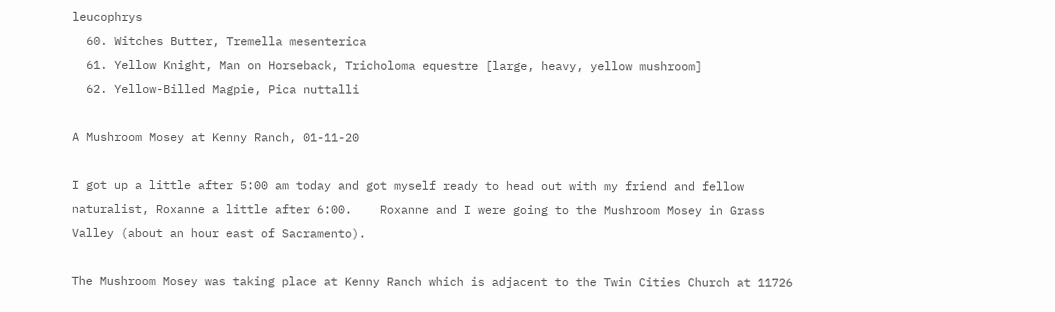leucophrys
  60. Witches Butter, Tremella mesenterica
  61. Yellow Knight, Man on Horseback, Tricholoma equestre [large, heavy, yellow mushroom]
  62. Yellow-Billed Magpie, Pica nuttalli

A Mushroom Mosey at Kenny Ranch, 01-11-20

I got up a little after 5:00 am today and got myself ready to head out with my friend and fellow naturalist, Roxanne a little after 6:00.    Roxanne and I were going to the Mushroom Mosey in Grass Valley (about an hour east of Sacramento).

The Mushroom Mosey was taking place at Kenny Ranch which is adjacent to the Twin Cities Church at 11726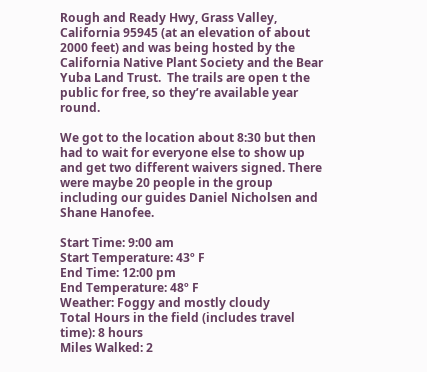Rough and Ready Hwy, Grass Valley, California 95945 (at an elevation of about 2000 feet) and was being hosted by the California Native Plant Society and the Bear Yuba Land Trust.  The trails are open t the public for free, so they’re available year round.

We got to the location about 8:30 but then had to wait for everyone else to show up and get two different waivers signed. There were maybe 20 people in the group including our guides Daniel Nicholsen and Shane Hanofee.

Start Time: 9:00 am
Start Temperature: 43º F
End Time: 12:00 pm
End Temperature: 48º F
Weather: Foggy and mostly cloudy
Total Hours in the field (includes travel time): 8 hours
Miles Walked: 2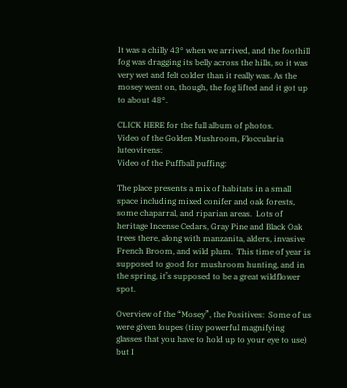It was a chilly 43° when we arrived, and the foothill fog was dragging its belly across the hills, so it was very wet and felt colder than it really was. As the mosey went on, though, the fog lifted and it got up to about 48°.

CLICK HERE for the full album of photos.
Video of the Golden Mushroom, Floccularia luteovirens:
Video of the Puffball puffing:

The place presents a mix of habitats in a small space including mixed conifer and oak forests, some chaparral, and riparian areas.  Lots of heritage Incense Cedars, Gray Pine and Black Oak trees there, along with manzanita, alders, invasive French Broom, and wild plum.  This time of year is supposed to good for mushroom hunting, and in the spring, it’s supposed to be a great wildflower spot.

Overview of the “Mosey”, the Positives:  Some of us were given loupes (tiny powerful magnifying glasses that you have to hold up to your eye to use) but I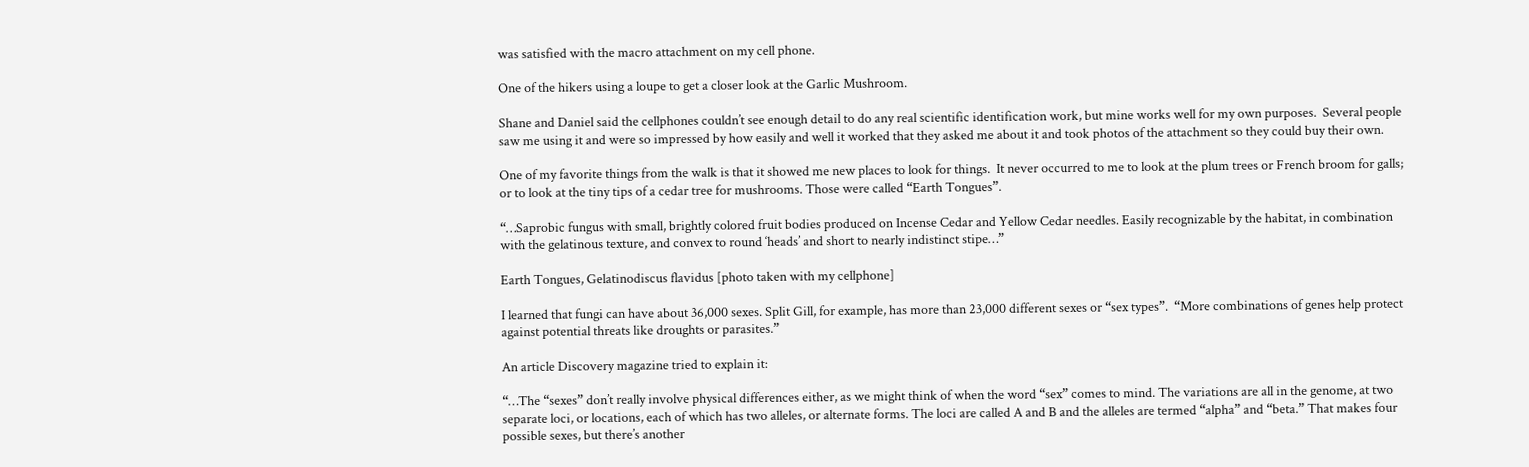was satisfied with the macro attachment on my cell phone.

One of the hikers using a loupe to get a closer look at the Garlic Mushroom.

Shane and Daniel said the cellphones couldn’t see enough detail to do any real scientific identification work, but mine works well for my own purposes.  Several people saw me using it and were so impressed by how easily and well it worked that they asked me about it and took photos of the attachment so they could buy their own.

One of my favorite things from the walk is that it showed me new places to look for things.  It never occurred to me to look at the plum trees or French broom for galls; or to look at the tiny tips of a cedar tree for mushrooms. Those were called “Earth Tongues”.

“…Saprobic fungus with small, brightly colored fruit bodies produced on Incense Cedar and Yellow Cedar needles. Easily recognizable by the habitat, in combination with the gelatinous texture, and convex to round ‘heads’ and short to nearly indistinct stipe…”

Earth Tongues, Gelatinodiscus flavidus [photo taken with my cellphone]

I learned that fungi can have about 36,000 sexes. Split Gill, for example, has more than 23,000 different sexes or “sex types”.  “More combinations of genes help protect against potential threats like droughts or parasites.”

An article Discovery magazine tried to explain it:

“…The “sexes” don’t really involve physical differences either, as we might think of when the word “sex” comes to mind. The variations are all in the genome, at two separate loci, or locations, each of which has two alleles, or alternate forms. The loci are called A and B and the alleles are termed “alpha” and “beta.” That makes four possible sexes, but there’s another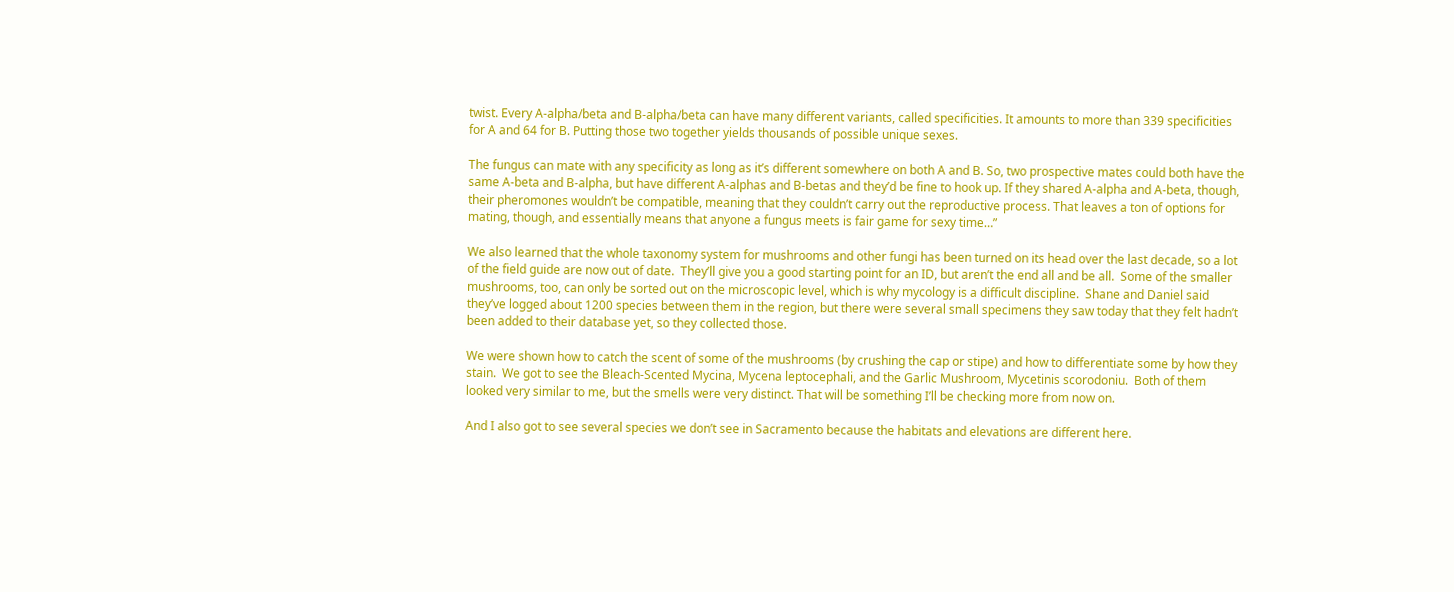twist. Every A-alpha/beta and B-alpha/beta can have many different variants, called specificities. It amounts to more than 339 specificities for A and 64 for B. Putting those two together yields thousands of possible unique sexes.

The fungus can mate with any specificity as long as it’s different somewhere on both A and B. So, two prospective mates could both have the same A-beta and B-alpha, but have different A-alphas and B-betas and they’d be fine to hook up. If they shared A-alpha and A-beta, though, their pheromones wouldn’t be compatible, meaning that they couldn’t carry out the reproductive process. That leaves a ton of options for mating, though, and essentially means that anyone a fungus meets is fair game for sexy time…”

We also learned that the whole taxonomy system for mushrooms and other fungi has been turned on its head over the last decade, so a lot of the field guide are now out of date.  They’ll give you a good starting point for an ID, but aren’t the end all and be all.  Some of the smaller mushrooms, too, can only be sorted out on the microscopic level, which is why mycology is a difficult discipline.  Shane and Daniel said they’ve logged about 1200 species between them in the region, but there were several small specimens they saw today that they felt hadn’t been added to their database yet, so they collected those.

We were shown how to catch the scent of some of the mushrooms (by crushing the cap or stipe) and how to differentiate some by how they stain.  We got to see the Bleach-Scented Mycina, Mycena leptocephali, and the Garlic Mushroom, Mycetinis scorodoniu.  Both of them looked very similar to me, but the smells were very distinct. That will be something I’ll be checking more from now on.

And I also got to see several species we don’t see in Sacramento because the habitats and elevations are different here.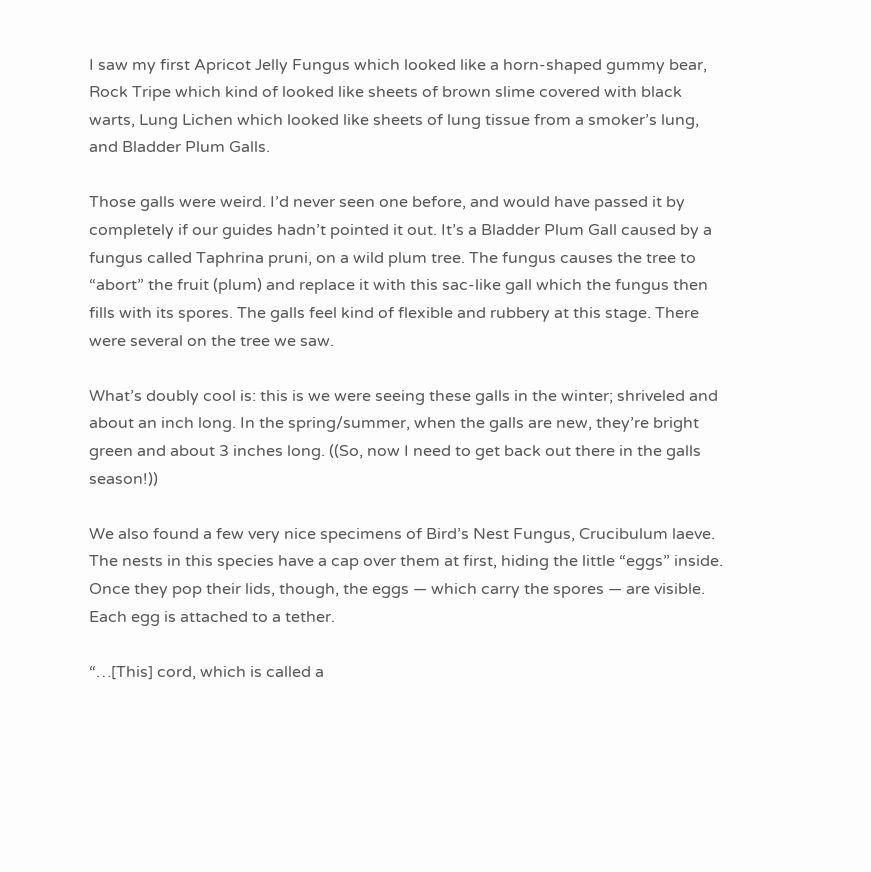I saw my first Apricot Jelly Fungus which looked like a horn-shaped gummy bear, Rock Tripe which kind of looked like sheets of brown slime covered with black warts, Lung Lichen which looked like sheets of lung tissue from a smoker’s lung, and Bladder Plum Galls.

Those galls were weird. I’d never seen one before, and would have passed it by completely if our guides hadn’t pointed it out. It’s a Bladder Plum Gall caused by a fungus called Taphrina pruni, on a wild plum tree. The fungus causes the tree to “abort” the fruit (plum) and replace it with this sac-like gall which the fungus then fills with its spores. The galls feel kind of flexible and rubbery at this stage. There were several on the tree we saw.

What’s doubly cool is: this is we were seeing these galls in the winter; shriveled and about an inch long. In the spring/summer, when the galls are new, they’re bright green and about 3 inches long. ((So, now I need to get back out there in the galls season!))

We also found a few very nice specimens of Bird’s Nest Fungus, Crucibulum laeve. The nests in this species have a cap over them at first, hiding the little “eggs” inside. Once they pop their lids, though, the eggs — which carry the spores — are visible. Each egg is attached to a tether.

“…[This] cord, which is called a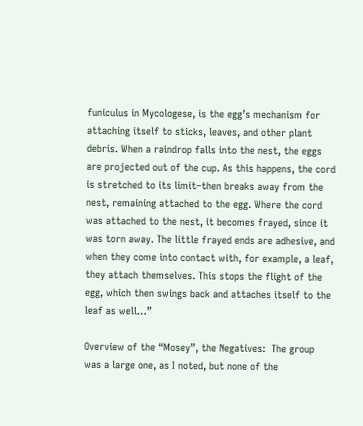funiculus in Mycologese, is the egg’s mechanism for attaching itself to sticks, leaves, and other plant debris. When a raindrop falls into the nest, the eggs are projected out of the cup. As this happens, the cord is stretched to its limit–then breaks away from the nest, remaining attached to the egg. Where the cord was attached to the nest, it becomes frayed, since it was torn away. The little frayed ends are adhesive, and when they come into contact with, for example, a leaf, they attach themselves. This stops the flight of the egg, which then swings back and attaches itself to the leaf as well…”

Overview of the “Mosey”, the Negatives:  The group was a large one, as I noted, but none of the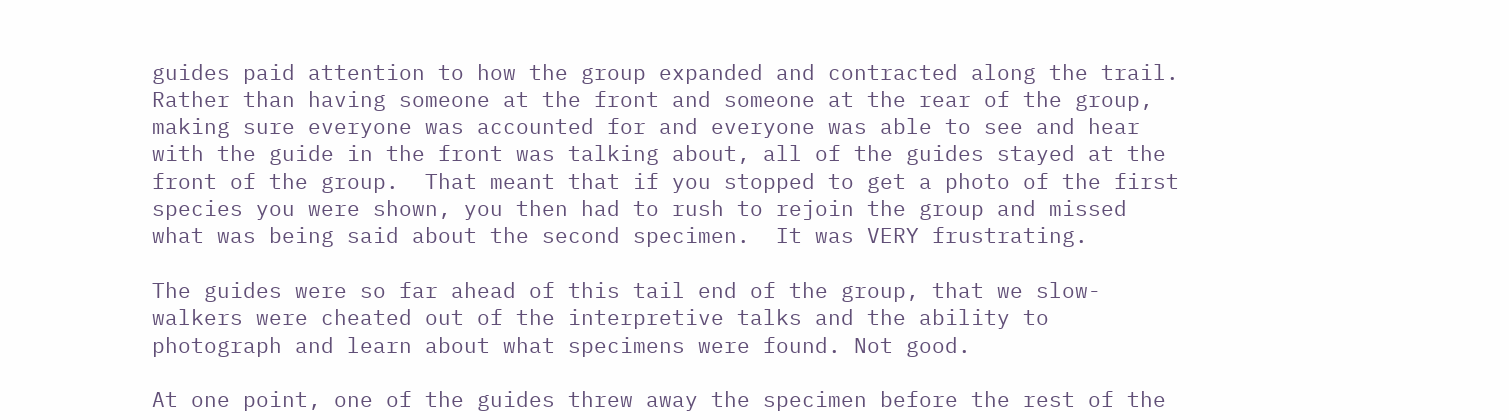guides paid attention to how the group expanded and contracted along the trail. Rather than having someone at the front and someone at the rear of the group, making sure everyone was accounted for and everyone was able to see and hear with the guide in the front was talking about, all of the guides stayed at the front of the group.  That meant that if you stopped to get a photo of the first species you were shown, you then had to rush to rejoin the group and missed what was being said about the second specimen.  It was VERY frustrating.

The guides were so far ahead of this tail end of the group, that we slow-walkers were cheated out of the interpretive talks and the ability to photograph and learn about what specimens were found. Not good.

At one point, one of the guides threw away the specimen before the rest of the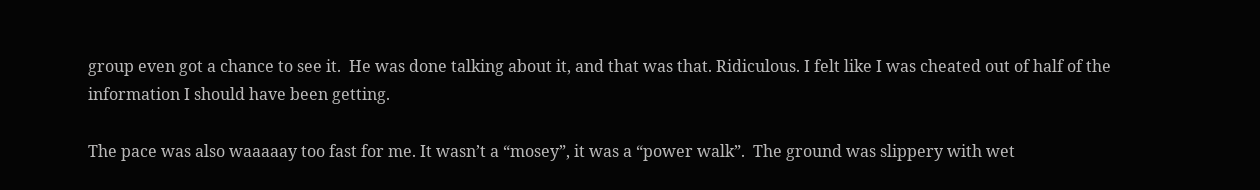group even got a chance to see it.  He was done talking about it, and that was that. Ridiculous. I felt like I was cheated out of half of the information I should have been getting.

The pace was also waaaaay too fast for me. It wasn’t a “mosey”, it was a “power walk”.  The ground was slippery with wet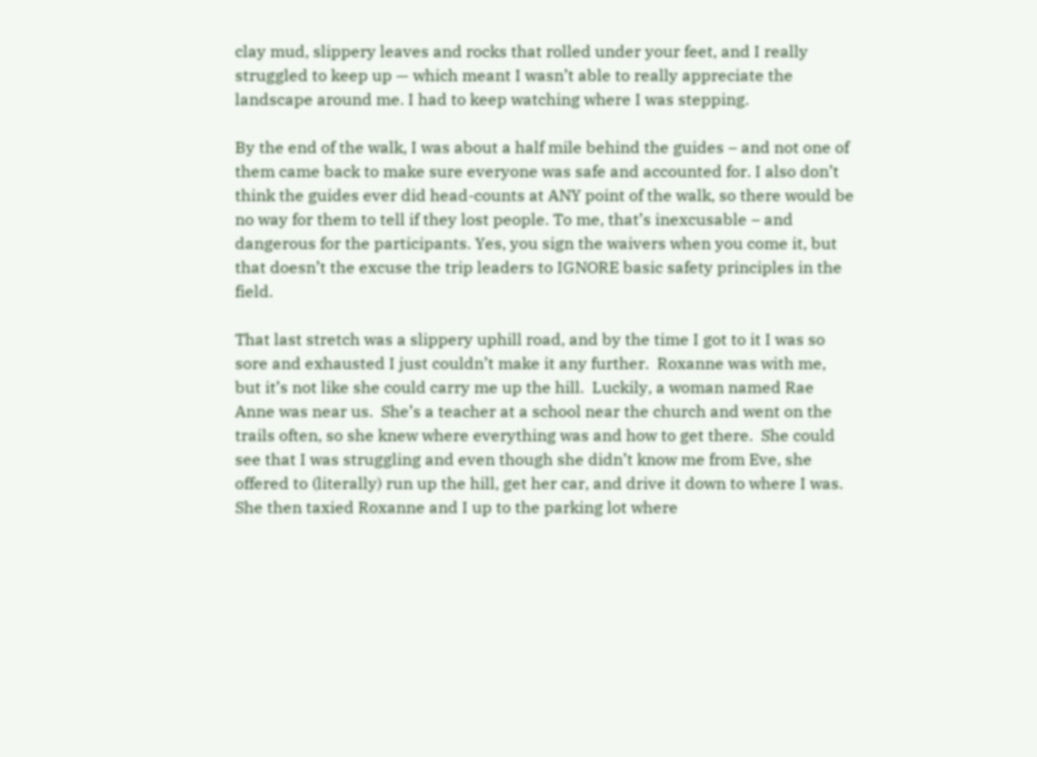clay mud, slippery leaves and rocks that rolled under your feet, and I really struggled to keep up — which meant I wasn’t able to really appreciate the landscape around me. I had to keep watching where I was stepping.

By the end of the walk, I was about a half mile behind the guides – and not one of them came back to make sure everyone was safe and accounted for. I also don’t think the guides ever did head-counts at ANY point of the walk, so there would be no way for them to tell if they lost people. To me, that’s inexcusable – and dangerous for the participants. Yes, you sign the waivers when you come it, but that doesn’t the excuse the trip leaders to IGNORE basic safety principles in the field.

That last stretch was a slippery uphill road, and by the time I got to it I was so sore and exhausted I just couldn’t make it any further.  Roxanne was with me, but it’s not like she could carry me up the hill.  Luckily, a woman named Rae Anne was near us.  She’s a teacher at a school near the church and went on the trails often, so she knew where everything was and how to get there.  She could see that I was struggling and even though she didn’t know me from Eve, she offered to (literally) run up the hill, get her car, and drive it down to where I was. She then taxied Roxanne and I up to the parking lot where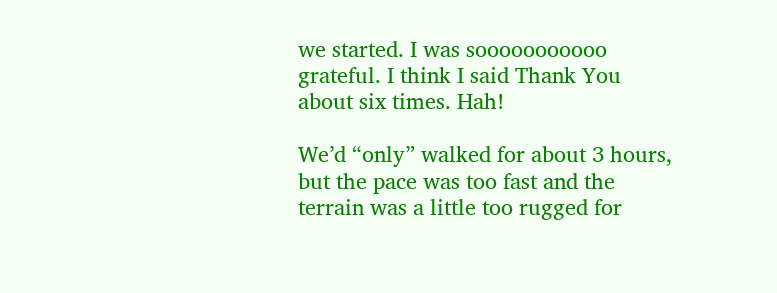we started. I was sooooooooooo grateful. I think I said Thank You about six times. Hah!

We’d “only” walked for about 3 hours, but the pace was too fast and the terrain was a little too rugged for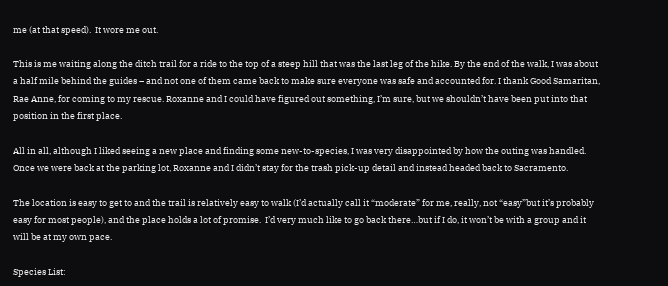me (at that speed).  It wore me out.

This is me waiting along the ditch trail for a ride to the top of a steep hill that was the last leg of the hike. By the end of the walk, I was about a half mile behind the guides – and not one of them came back to make sure everyone was safe and accounted for. I thank Good Samaritan, Rae Anne, for coming to my rescue. Roxanne and I could have figured out something, I’m sure, but we shouldn’t have been put into that position in the first place.

All in all, although I liked seeing a new place and finding some new-to-species, I was very disappointed by how the outing was handled.  Once we were back at the parking lot, Roxanne and I didn’t stay for the trash pick-up detail and instead headed back to Sacramento.

The location is easy to get to and the trail is relatively easy to walk (I’d actually call it “moderate” for me, really, not “easy”but it’s probably easy for most people), and the place holds a lot of promise.  I’d very much like to go back there…but if I do, it won’t be with a group and it will be at my own pace.

Species List: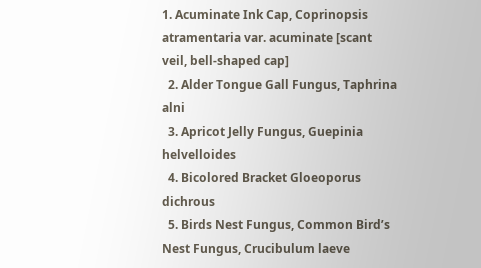1. Acuminate Ink Cap, Coprinopsis atramentaria var. acuminate [scant veil, bell-shaped cap]
  2. Alder Tongue Gall Fungus, Taphrina alni
  3. Apricot Jelly Fungus, Guepinia helvelloides
  4. Bicolored Bracket Gloeoporus dichrous
  5. Birds Nest Fungus, Common Bird’s Nest Fungus, Crucibulum laeve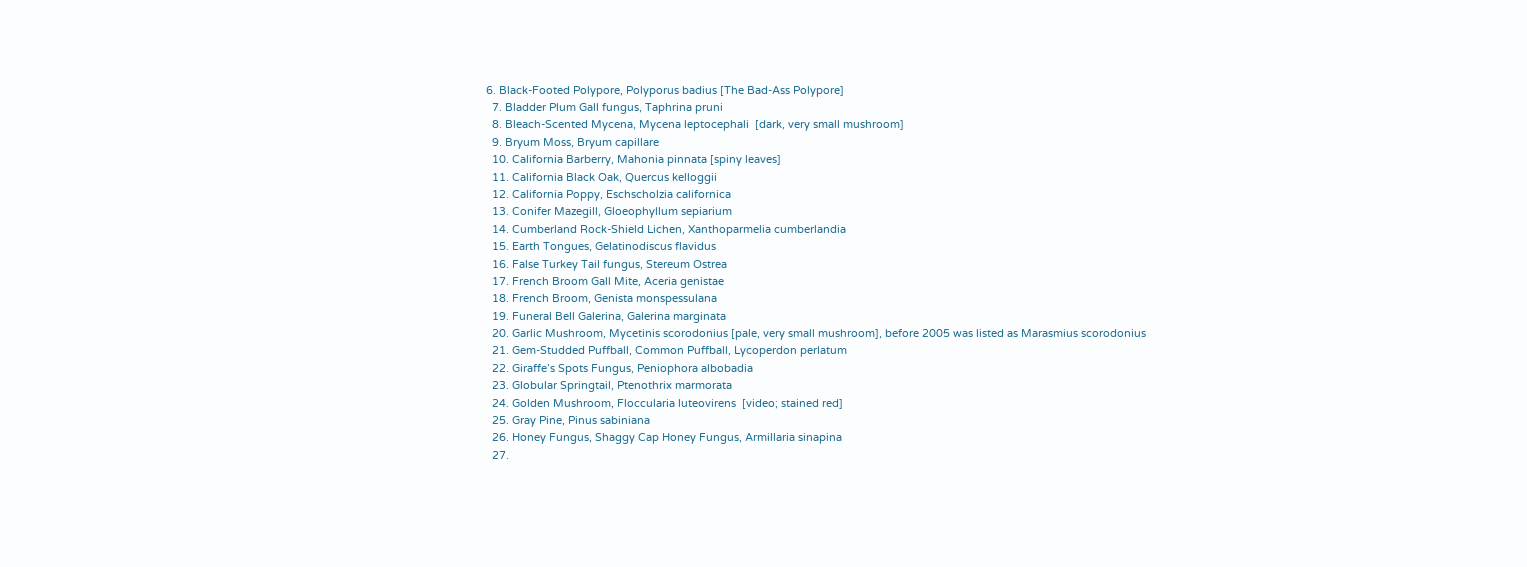6. Black-Footed Polypore, Polyporus badius [The Bad-Ass Polypore]
  7. Bladder Plum Gall fungus, Taphrina pruni
  8. Bleach-Scented Mycena, Mycena leptocephali  [dark, very small mushroom]
  9. Bryum Moss, Bryum capillare
  10. California Barberry, Mahonia pinnata [spiny leaves]
  11. California Black Oak, Quercus kelloggii
  12. California Poppy, Eschscholzia californica
  13. Conifer Mazegill, Gloeophyllum sepiarium
  14. Cumberland Rock-Shield Lichen, Xanthoparmelia cumberlandia
  15. Earth Tongues, Gelatinodiscus flavidus
  16. False Turkey Tail fungus, Stereum Ostrea
  17. French Broom Gall Mite, Aceria genistae
  18. French Broom, Genista monspessulana
  19. Funeral Bell Galerina, Galerina marginata
  20. Garlic Mushroom, Mycetinis scorodonius [pale, very small mushroom], before 2005 was listed as Marasmius scorodonius
  21. Gem-Studded Puffball, Common Puffball, Lycoperdon perlatum
  22. Giraffe’s Spots Fungus, Peniophora albobadia
  23. Globular Springtail, Ptenothrix marmorata
  24. Golden Mushroom, Floccularia luteovirens  [video; stained red]
  25. Gray Pine, Pinus sabiniana
  26. Honey Fungus, Shaggy Cap Honey Fungus, Armillaria sinapina
  27.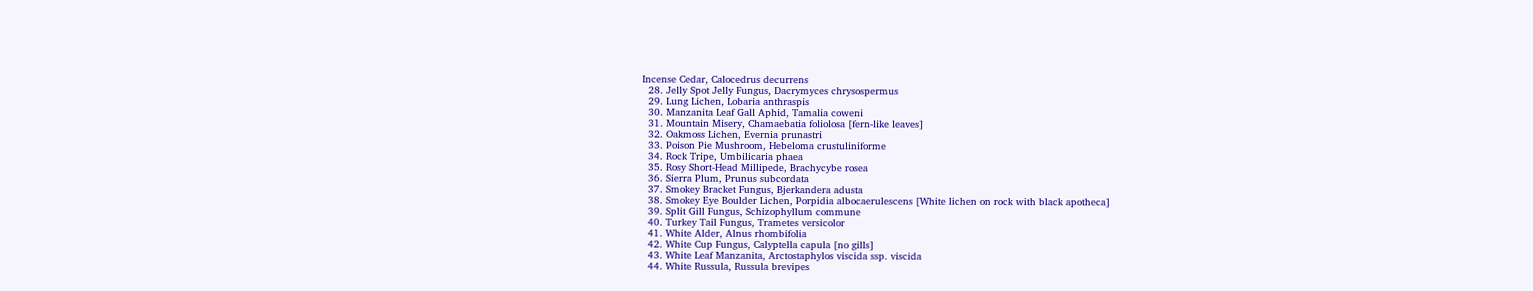Incense Cedar, Calocedrus decurrens
  28. Jelly Spot Jelly Fungus, Dacrymyces chrysospermus
  29. Lung Lichen, Lobaria anthraspis
  30. Manzanita Leaf Gall Aphid, Tamalia coweni
  31. Mountain Misery, Chamaebatia foliolosa [fern-like leaves]
  32. Oakmoss Lichen, Evernia prunastri
  33. Poison Pie Mushroom, Hebeloma crustuliniforme
  34. Rock Tripe, Umbilicaria phaea
  35. Rosy Short-Head Millipede, Brachycybe rosea
  36. Sierra Plum, Prunus subcordata
  37. Smokey Bracket Fungus, Bjerkandera adusta
  38. Smokey Eye Boulder Lichen, Porpidia albocaerulescens [White lichen on rock with black apotheca]
  39. Split Gill Fungus, Schizophyllum commune
  40. Turkey Tail Fungus, Trametes versicolor
  41. White Alder, Alnus rhombifolia
  42. White Cup Fungus, Calyptella capula [no gills]
  43. White Leaf Manzanita, Arctostaphylos viscida ssp. viscida
  44. White Russula, Russula brevipes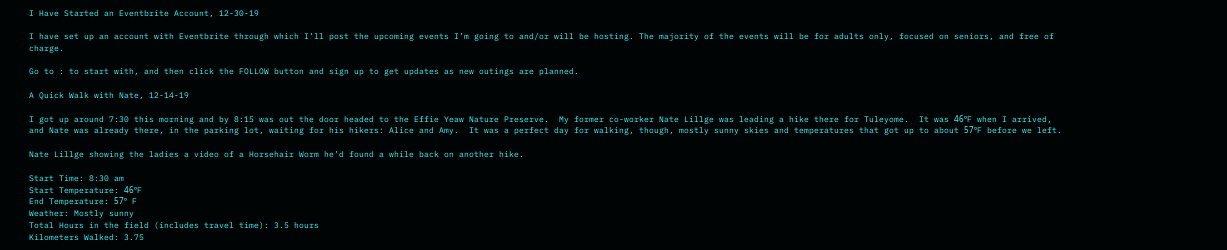I Have Started an Eventbrite Account, 12-30-19

I have set up an account with Eventbrite through which I’ll post the upcoming events I’m going to and/or will be hosting. The majority of the events will be for adults only, focused on seniors, and free of charge.

Go to : to start with, and then click the FOLLOW button and sign up to get updates as new outings are planned.

A Quick Walk with Nate, 12-14-19

I got up around 7:30 this morning and by 8:15 was out the door headed to the Effie Yeaw Nature Preserve.  My former co-worker Nate Lillge was leading a hike there for Tuleyome.  It was 46ºF when I arrived, and Nate was already there, in the parking lot, waiting for his hikers: Alice and Amy.  It was a perfect day for walking, though, mostly sunny skies and temperatures that got up to about 57ºF before we left.

Nate Lillge showing the ladies a video of a Horsehair Worm he’d found a while back on another hike.

Start Time: 8:30 am
Start Temperature: 46ºF
End Temperature: 57º F
Weather: Mostly sunny
Total Hours in the field (includes travel time): 3.5 hours
Kilometers Walked: 3.75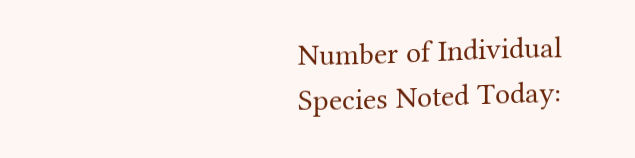Number of Individual Species Noted Today: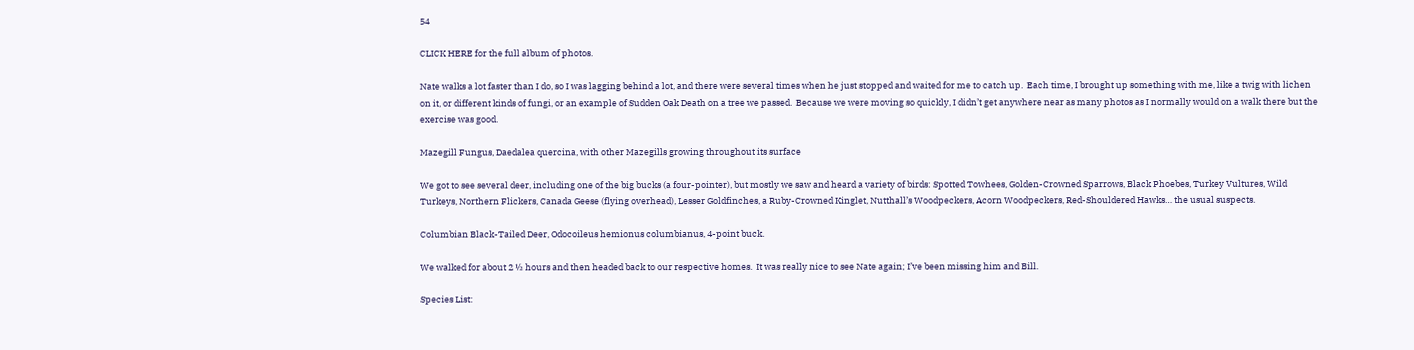54

CLICK HERE for the full album of photos.

Nate walks a lot faster than I do, so I was lagging behind a lot, and there were several times when he just stopped and waited for me to catch up.  Each time, I brought up something with me, like a twig with lichen on it, or different kinds of fungi, or an example of Sudden Oak Death on a tree we passed.  Because we were moving so quickly, I didn’t get anywhere near as many photos as I normally would on a walk there but the exercise was good.

Mazegill Fungus, Daedalea quercina, with other Mazegills growing throughout its surface

We got to see several deer, including one of the big bucks (a four-pointer), but mostly we saw and heard a variety of birds: Spotted Towhees, Golden-Crowned Sparrows, Black Phoebes, Turkey Vultures, Wild Turkeys, Northern Flickers, Canada Geese (flying overhead), Lesser Goldfinches, a Ruby-Crowned Kinglet, Nutthall’s Woodpeckers, Acorn Woodpeckers, Red-Shouldered Hawks… the usual suspects.

Columbian Black-Tailed Deer, Odocoileus hemionus columbianus, 4-point buck.

We walked for about 2 ½ hours and then headed back to our respective homes.  It was really nice to see Nate again; I’ve been missing him and Bill.

Species List: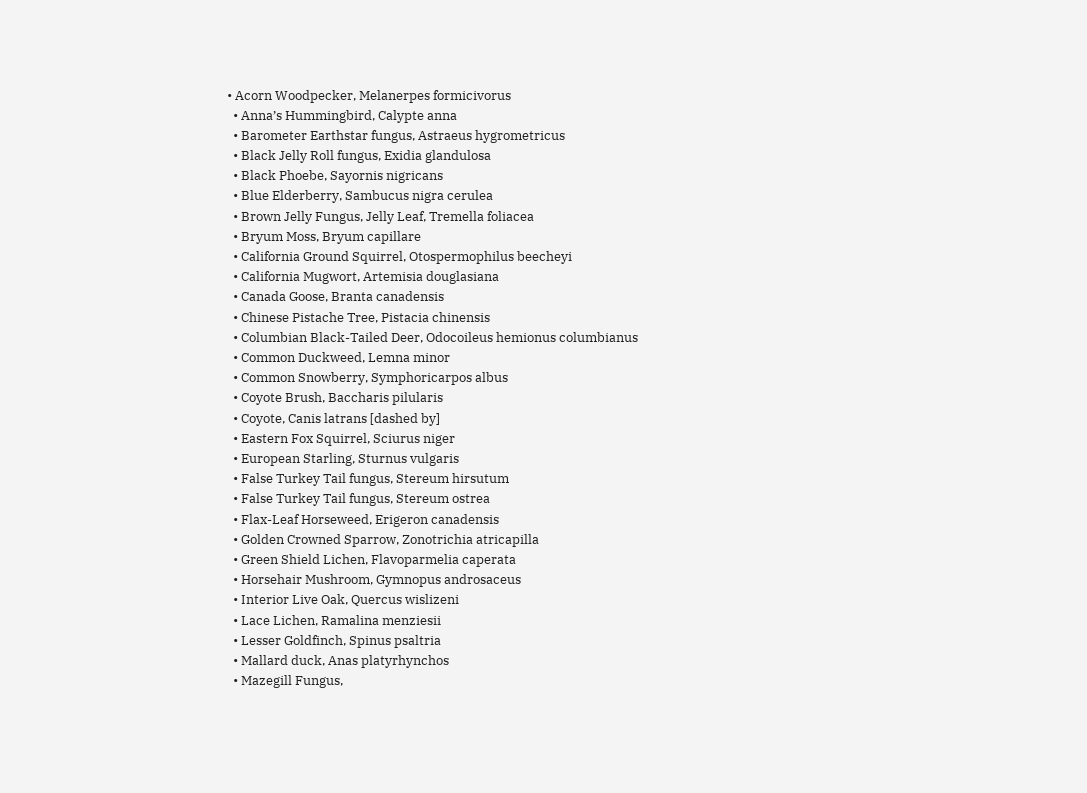• Acorn Woodpecker, Melanerpes formicivorus
  • Anna’s Hummingbird, Calypte anna
  • Barometer Earthstar fungus, Astraeus hygrometricus
  • Black Jelly Roll fungus, Exidia glandulosa
  • Black Phoebe, Sayornis nigricans
  • Blue Elderberry, Sambucus nigra cerulea
  • Brown Jelly Fungus, Jelly Leaf, Tremella foliacea
  • Bryum Moss, Bryum capillare
  • California Ground Squirrel, Otospermophilus beecheyi
  • California Mugwort, Artemisia douglasiana
  • Canada Goose, Branta canadensis
  • Chinese Pistache Tree, Pistacia chinensis
  • Columbian Black-Tailed Deer, Odocoileus hemionus columbianus
  • Common Duckweed, Lemna minor
  • Common Snowberry, Symphoricarpos albus
  • Coyote Brush, Baccharis pilularis
  • Coyote, Canis latrans [dashed by]
  • Eastern Fox Squirrel, Sciurus niger
  • European Starling, Sturnus vulgaris
  • False Turkey Tail fungus, Stereum hirsutum
  • False Turkey Tail fungus, Stereum ostrea
  • Flax-Leaf Horseweed, Erigeron canadensis
  • Golden Crowned Sparrow, Zonotrichia atricapilla
  • Green Shield Lichen, Flavoparmelia caperata
  • Horsehair Mushroom, Gymnopus androsaceus
  • Interior Live Oak, Quercus wislizeni
  • Lace Lichen, Ramalina menziesii
  • Lesser Goldfinch, Spinus psaltria
  • Mallard duck, Anas platyrhynchos
  • Mazegill Fungus,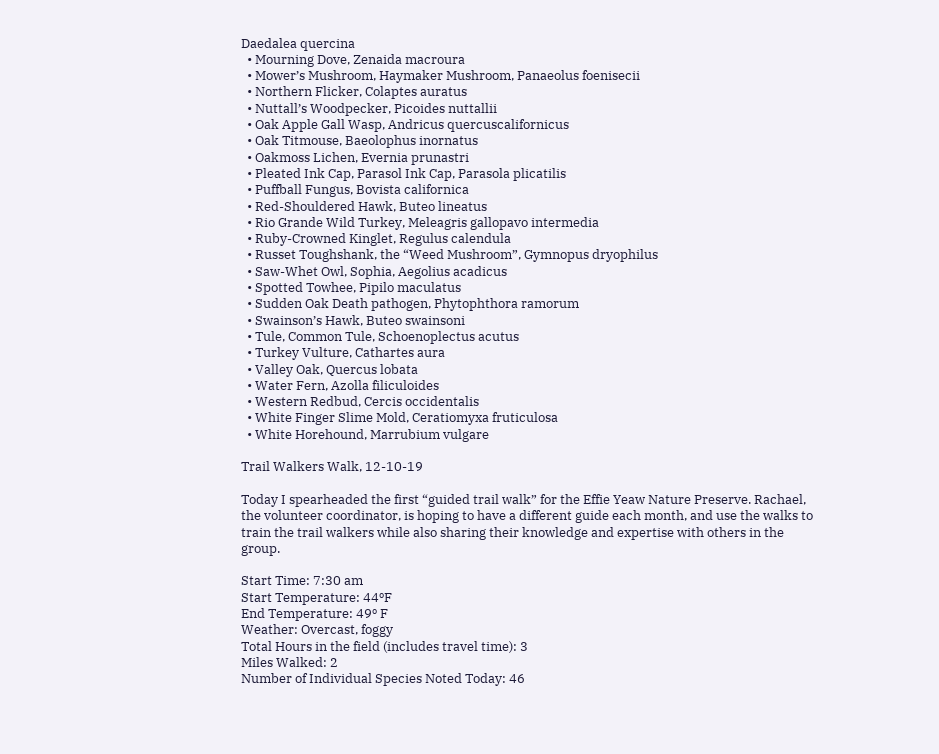Daedalea quercina
  • Mourning Dove, Zenaida macroura
  • Mower’s Mushroom, Haymaker Mushroom, Panaeolus foenisecii
  • Northern Flicker, Colaptes auratus
  • Nuttall’s Woodpecker, Picoides nuttallii
  • Oak Apple Gall Wasp, Andricus quercuscalifornicus
  • Oak Titmouse, Baeolophus inornatus
  • Oakmoss Lichen, Evernia prunastri
  • Pleated Ink Cap, Parasol Ink Cap, Parasola plicatilis
  • Puffball Fungus, Bovista californica
  • Red-Shouldered Hawk, Buteo lineatus
  • Rio Grande Wild Turkey, Meleagris gallopavo intermedia
  • Ruby-Crowned Kinglet, Regulus calendula
  • Russet Toughshank, the “Weed Mushroom”, Gymnopus dryophilus
  • Saw-Whet Owl, Sophia, Aegolius acadicus
  • Spotted Towhee, Pipilo maculatus
  • Sudden Oak Death pathogen, Phytophthora ramorum
  • Swainson’s Hawk, Buteo swainsoni
  • Tule, Common Tule, Schoenoplectus acutus
  • Turkey Vulture, Cathartes aura
  • Valley Oak, Quercus lobata
  • Water Fern, Azolla filiculoides
  • Western Redbud, Cercis occidentalis
  • White Finger Slime Mold, Ceratiomyxa fruticulosa
  • White Horehound, Marrubium vulgare

Trail Walkers Walk, 12-10-19

Today I spearheaded the first “guided trail walk” for the Effie Yeaw Nature Preserve. Rachael, the volunteer coordinator, is hoping to have a different guide each month, and use the walks to train the trail walkers while also sharing their knowledge and expertise with others in the group.

Start Time: 7:30 am
Start Temperature: 44ºF
End Temperature: 49º F
Weather: Overcast, foggy
Total Hours in the field (includes travel time): 3
Miles Walked: 2
Number of Individual Species Noted Today: 46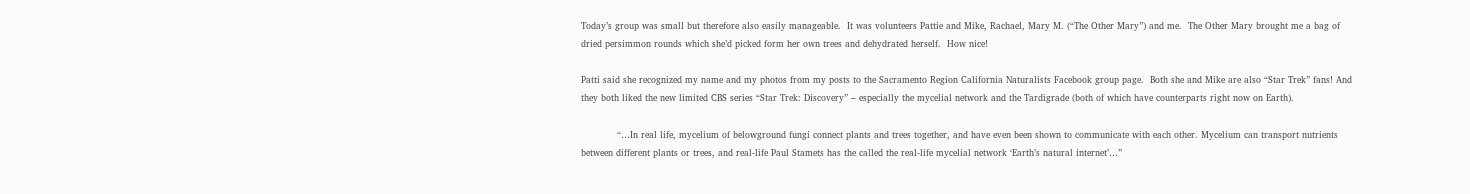Today’s group was small but therefore also easily manageable.  It was volunteers Pattie and Mike, Rachael, Mary M. (“The Other Mary”) and me.  The Other Mary brought me a bag of dried persimmon rounds which she’d picked form her own trees and dehydrated herself.  How nice!

Patti said she recognized my name and my photos from my posts to the Sacramento Region California Naturalists Facebook group page.  Both she and Mike are also “Star Trek” fans! And they both liked the new limited CBS series “Star Trek: Discovery” – especially the mycelial network and the Tardigrade (both of which have counterparts right now on Earth).

            “…In real life, mycelium of belowground fungi connect plants and trees together, and have even been shown to communicate with each other. Mycelium can transport nutrients between different plants or trees, and real-life Paul Stamets has the called the real-life mycelial network ‘Earth’s natural internet’…”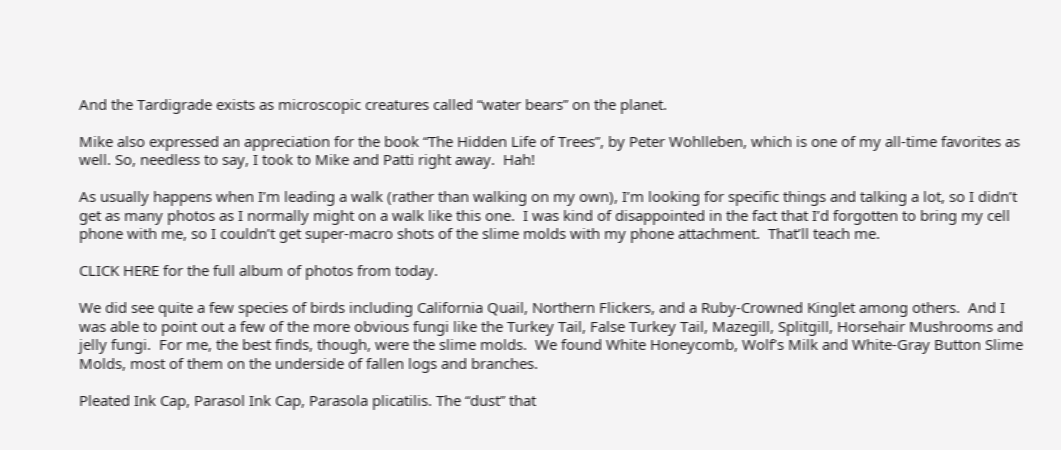And the Tardigrade exists as microscopic creatures called “water bears” on the planet.

Mike also expressed an appreciation for the book “The Hidden Life of Trees”, by Peter Wohlleben, which is one of my all-time favorites as well. So, needless to say, I took to Mike and Patti right away.  Hah!

As usually happens when I’m leading a walk (rather than walking on my own), I’m looking for specific things and talking a lot, so I didn’t get as many photos as I normally might on a walk like this one.  I was kind of disappointed in the fact that I’d forgotten to bring my cell phone with me, so I couldn’t get super-macro shots of the slime molds with my phone attachment.  That’ll teach me.

CLICK HERE for the full album of photos from today.

We did see quite a few species of birds including California Quail, Northern Flickers, and a Ruby-Crowned Kinglet among others.  And I was able to point out a few of the more obvious fungi like the Turkey Tail, False Turkey Tail, Mazegill, Splitgill, Horsehair Mushrooms and jelly fungi.  For me, the best finds, though, were the slime molds.  We found White Honeycomb, Wolf’s Milk and White-Gray Button Slime Molds, most of them on the underside of fallen logs and branches.

Pleated Ink Cap, Parasol Ink Cap, Parasola plicatilis. The “dust” that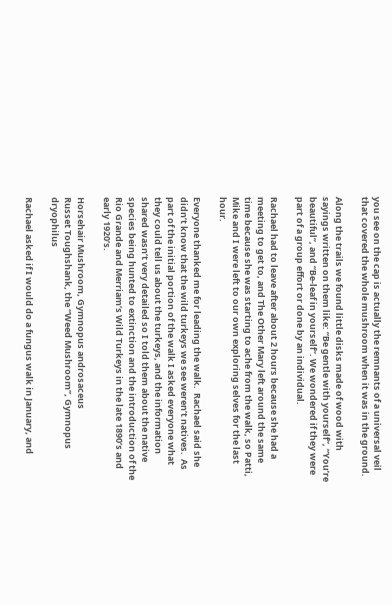you see on the cap is actually the remnants of a universal veil that covered the whole mushroom when it was in the ground.

Along the trails we found little disks made of wood with sayings written on them like: “Be gentle with yourself”, “You’re beautiful”, and “Be-leaf in yourself”. We wondered if they were part of a group effort or done by an individual.

Rachael had to leave after about 2 hours because she had a meeting to get to, and The Other Mary left around the same time because she was starting to ache from the walk, so Patti, Mike and I were left to our own exploring selves for the last hour.

Everyone thanked me for leading the walk.  Rachael said she didn’t know that the wild turkeys we see weren’t natives.  As part of the initial portion of the walk I asked everyone what they could tell us about the turkeys, and the information shared wasn’t very detailed so I told them about the native species being hunted to extinction and the introduction of the Rio Grande and Merriam’s Wild Turkeys in the late 1890’s and early 1920’s.

Horsehair Mushroom, Gymnopus androsaceus
Russet Toughshank, the “Weed Mushroom”, Gymnopus dryophilus

Rachael asked if I would do a fungus walk in January, and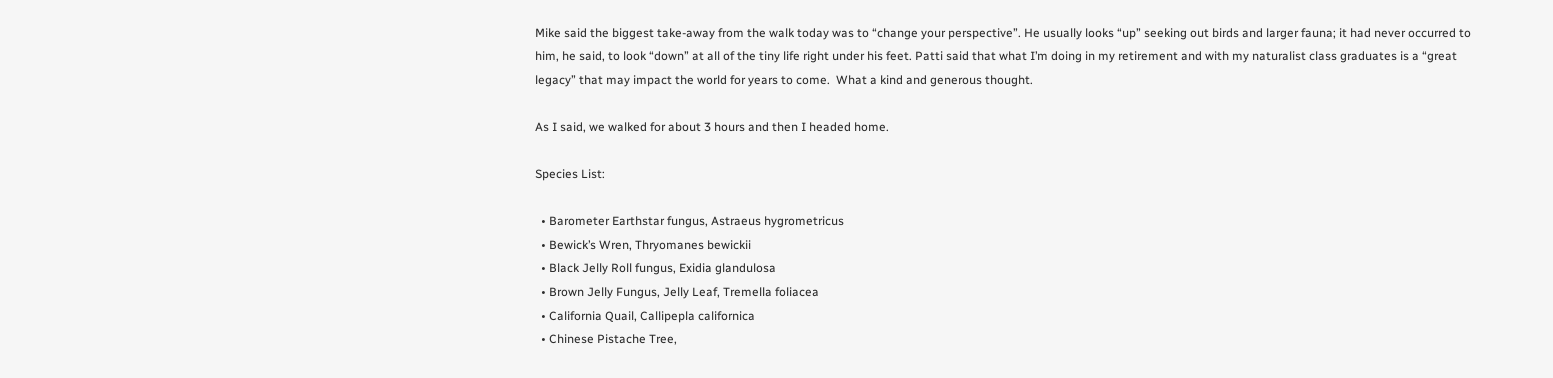Mike said the biggest take-away from the walk today was to “change your perspective”. He usually looks “up” seeking out birds and larger fauna; it had never occurred to him, he said, to look “down” at all of the tiny life right under his feet. Patti said that what I’m doing in my retirement and with my naturalist class graduates is a “great legacy” that may impact the world for years to come.  What a kind and generous thought.

As I said, we walked for about 3 hours and then I headed home.

Species List:

  • Barometer Earthstar fungus, Astraeus hygrometricus
  • Bewick’s Wren, Thryomanes bewickii
  • Black Jelly Roll fungus, Exidia glandulosa
  • Brown Jelly Fungus, Jelly Leaf, Tremella foliacea
  • California Quail, Callipepla californica
  • Chinese Pistache Tree,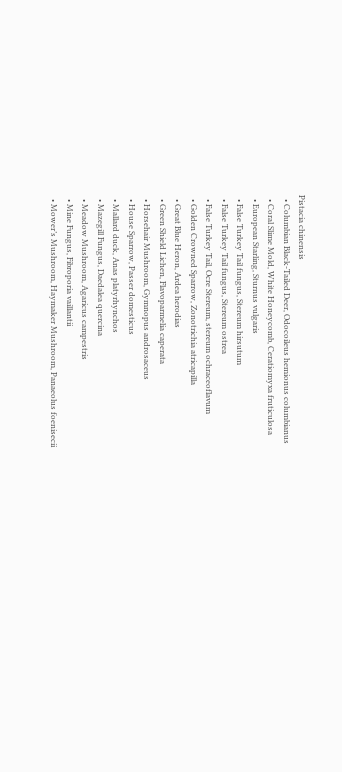Pistacia chinensis
  • Columbian Black-Tailed Deer, Odocoileus hemionus columbianus
  • Coral Slime Mold, White Honeycomb, Ceratiomyxa fruticulosa
  • European Starling, Sturnus vulgaris
  • False Turkey Tail fungus, Stereum hirsutum
  • False Turkey Tail fungus, Stereum ostrea
  • False Turkey Tail, Ocre Stereum, stereum ochraceoflavum
  • Golden Crowned Sparrow, Zonotrichia atricapilla
  • Great Blue Heron, Ardea herodias
  • Green Shield Lichen, Flavoparmelia caperata
  • Horsehair Mushroom, Gymnopus androsaceus
  • House Sparrow, Passer domesticus
  • Mallard duck, Anas platyrhynchos
  • Mazegill Fungus, Daedalea quercina
  • Meadow Mushroom, Agaricus campestris
  • Mine Fungus, Fibroporia vaillantii
  • Mower’s Mushroom, Haymaker Mushroom, Panaeolus foenisecii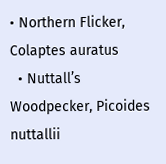• Northern Flicker, Colaptes auratus
  • Nuttall’s Woodpecker, Picoides nuttallii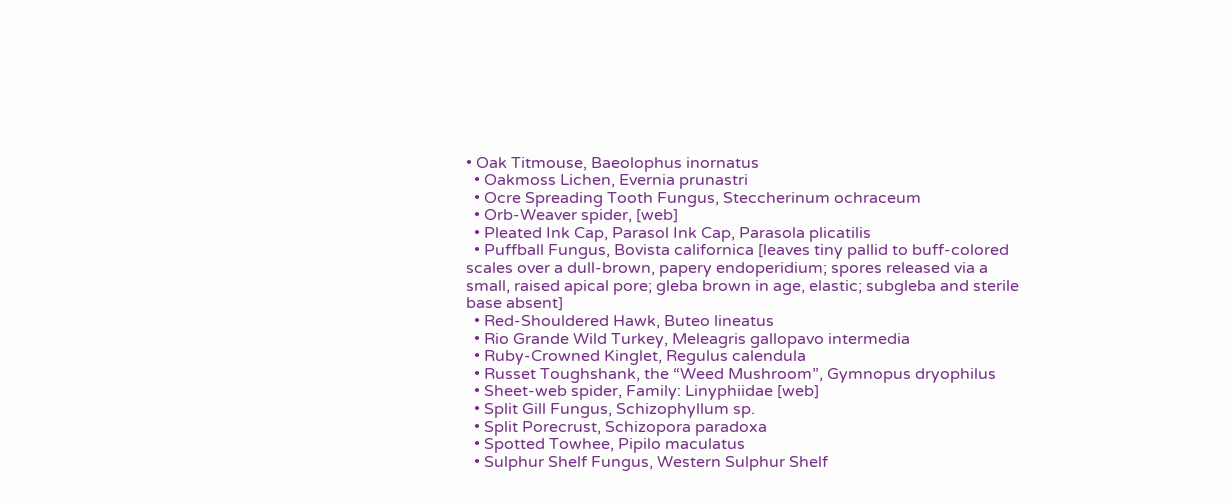• Oak Titmouse, Baeolophus inornatus
  • Oakmoss Lichen, Evernia prunastri
  • Ocre Spreading Tooth Fungus, Steccherinum ochraceum
  • Orb-Weaver spider, [web]
  • Pleated Ink Cap, Parasol Ink Cap, Parasola plicatilis
  • Puffball Fungus, Bovista californica [leaves tiny pallid to buff-colored scales over a dull-brown, papery endoperidium; spores released via a small, raised apical pore; gleba brown in age, elastic; subgleba and sterile base absent]
  • Red-Shouldered Hawk, Buteo lineatus
  • Rio Grande Wild Turkey, Meleagris gallopavo intermedia
  • Ruby-Crowned Kinglet, Regulus calendula
  • Russet Toughshank, the “Weed Mushroom”, Gymnopus dryophilus
  • Sheet-web spider, Family: Linyphiidae [web]
  • Split Gill Fungus, Schizophyllum sp.
  • Split Porecrust, Schizopora paradoxa
  • Spotted Towhee, Pipilo maculatus
  • Sulphur Shelf Fungus, Western Sulphur Shelf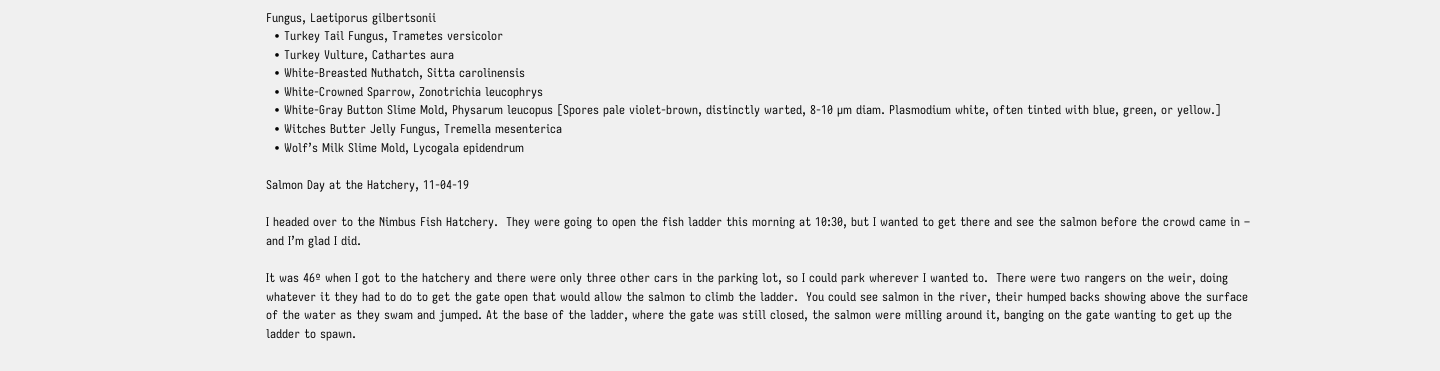Fungus, Laetiporus gilbertsonii
  • Turkey Tail Fungus, Trametes versicolor
  • Turkey Vulture, Cathartes aura
  • White-Breasted Nuthatch, Sitta carolinensis
  • White-Crowned Sparrow, Zonotrichia leucophrys
  • White-Gray Button Slime Mold, Physarum leucopus [Spores pale violet-brown, distinctly warted, 8-10 µm diam. Plasmodium white, often tinted with blue, green, or yellow.]
  • Witches Butter Jelly Fungus, Tremella mesenterica
  • Wolf’s Milk Slime Mold, Lycogala epidendrum

Salmon Day at the Hatchery, 11-04-19

I headed over to the Nimbus Fish Hatchery.  They were going to open the fish ladder this morning at 10:30, but I wanted to get there and see the salmon before the crowd came in – and I’m glad I did.

It was 46º when I got to the hatchery and there were only three other cars in the parking lot, so I could park wherever I wanted to.  There were two rangers on the weir, doing whatever it they had to do to get the gate open that would allow the salmon to climb the ladder.  You could see salmon in the river, their humped backs showing above the surface of the water as they swam and jumped. At the base of the ladder, where the gate was still closed, the salmon were milling around it, banging on the gate wanting to get up the ladder to spawn.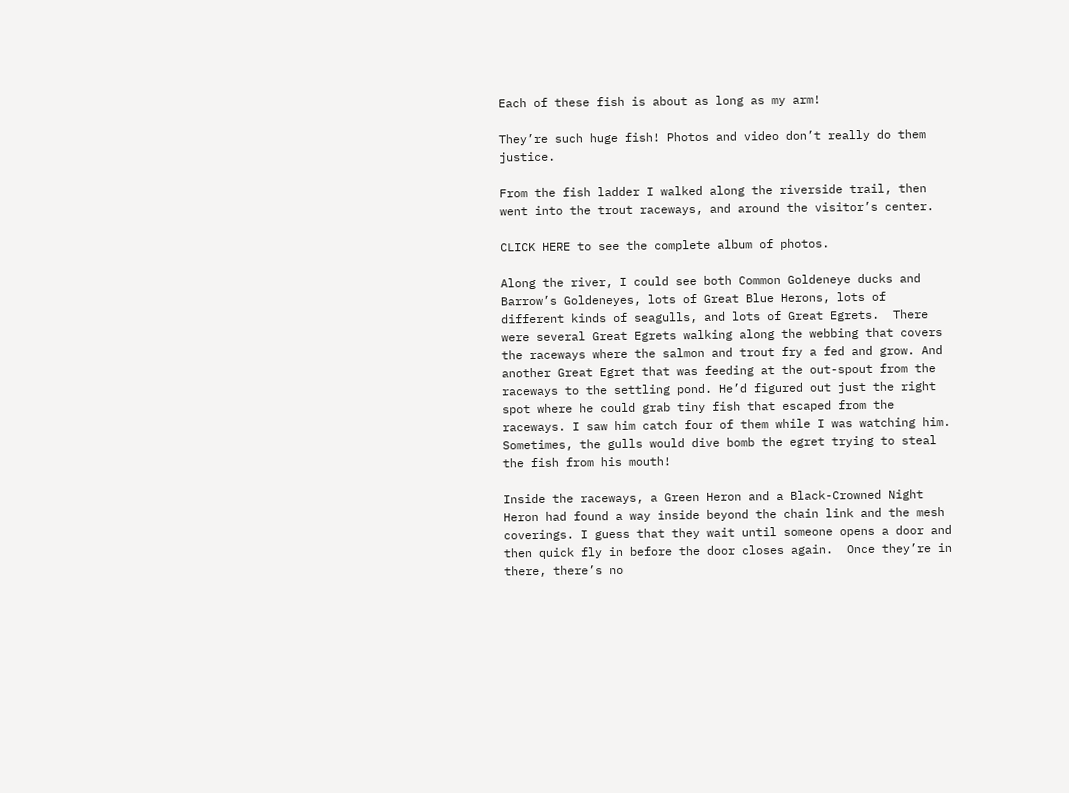Each of these fish is about as long as my arm!

They’re such huge fish! Photos and video don’t really do them justice.

From the fish ladder I walked along the riverside trail, then went into the trout raceways, and around the visitor’s center.

CLICK HERE to see the complete album of photos.

Along the river, I could see both Common Goldeneye ducks and Barrow’s Goldeneyes, lots of Great Blue Herons, lots of different kinds of seagulls, and lots of Great Egrets.  There were several Great Egrets walking along the webbing that covers the raceways where the salmon and trout fry a fed and grow. And another Great Egret that was feeding at the out-spout from the raceways to the settling pond. He’d figured out just the right spot where he could grab tiny fish that escaped from the raceways. I saw him catch four of them while I was watching him. Sometimes, the gulls would dive bomb the egret trying to steal the fish from his mouth!

Inside the raceways, a Green Heron and a Black-Crowned Night Heron had found a way inside beyond the chain link and the mesh coverings. I guess that they wait until someone opens a door and then quick fly in before the door closes again.  Once they’re in there, there’s no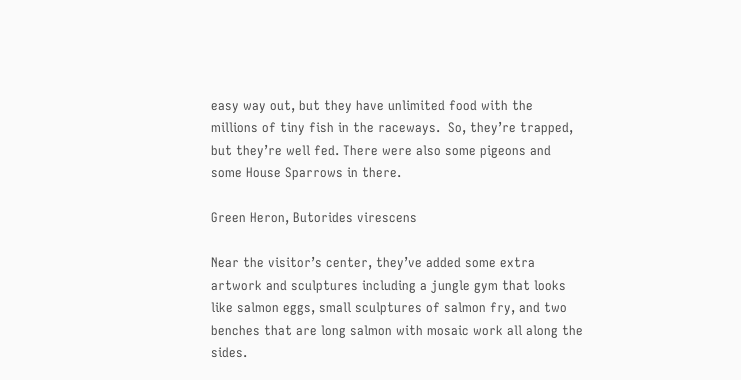easy way out, but they have unlimited food with the millions of tiny fish in the raceways.  So, they’re trapped, but they’re well fed. There were also some pigeons and some House Sparrows in there.

Green Heron, Butorides virescens

Near the visitor’s center, they’ve added some extra artwork and sculptures including a jungle gym that looks like salmon eggs, small sculptures of salmon fry, and two benches that are long salmon with mosaic work all along the sides.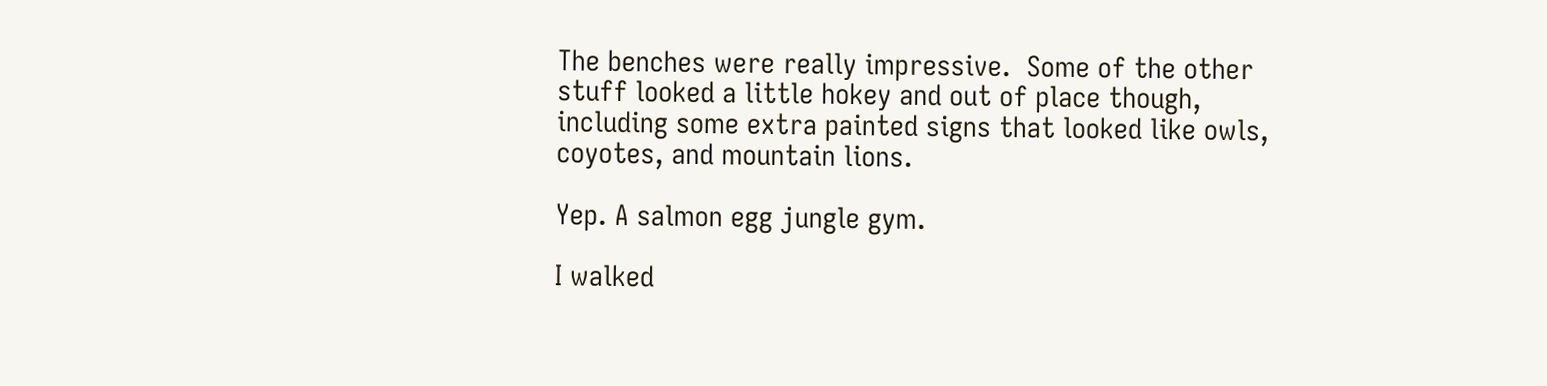The benches were really impressive.  Some of the other stuff looked a little hokey and out of place though, including some extra painted signs that looked like owls, coyotes, and mountain lions.

Yep. A salmon egg jungle gym.

I walked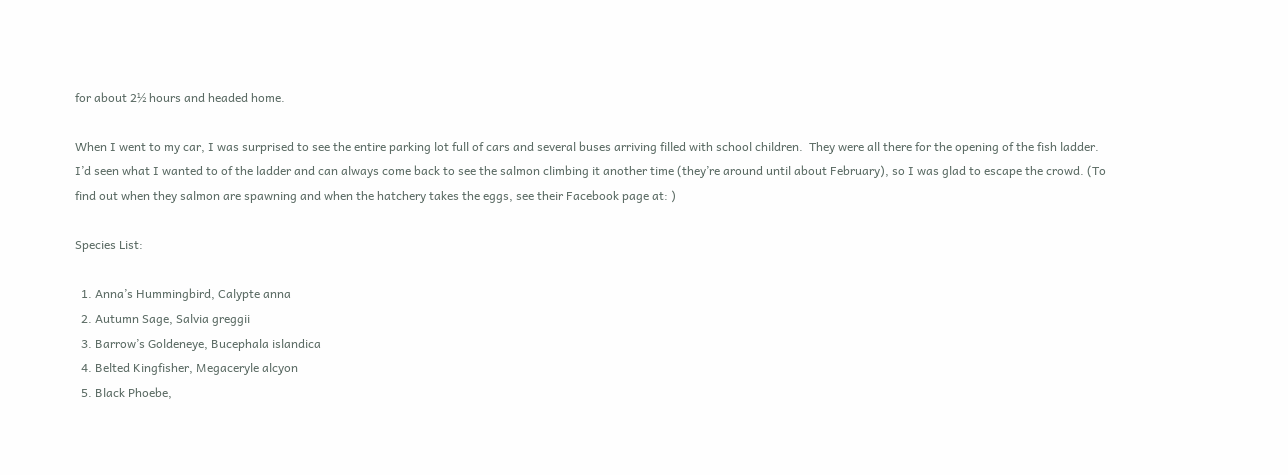for about 2½ hours and headed home.

When I went to my car, I was surprised to see the entire parking lot full of cars and several buses arriving filled with school children.  They were all there for the opening of the fish ladder. I’d seen what I wanted to of the ladder and can always come back to see the salmon climbing it another time (they’re around until about February), so I was glad to escape the crowd. (To find out when they salmon are spawning and when the hatchery takes the eggs, see their Facebook page at: )

Species List:

  1. Anna’s Hummingbird, Calypte anna
  2. Autumn Sage, Salvia greggii
  3. Barrow’s Goldeneye, Bucephala islandica
  4. Belted Kingfisher, Megaceryle alcyon
  5. Black Phoebe,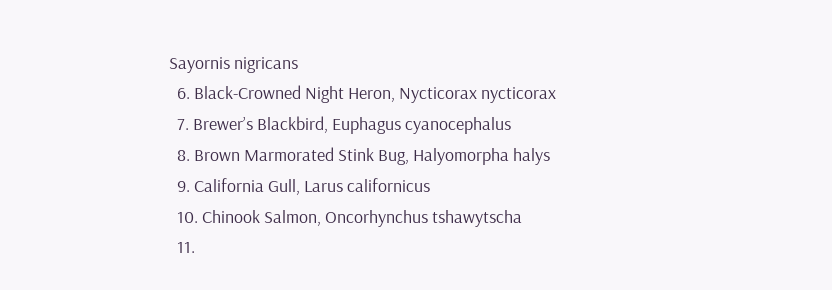Sayornis nigricans
  6. Black-Crowned Night Heron, Nycticorax nycticorax
  7. Brewer’s Blackbird, Euphagus cyanocephalus
  8. Brown Marmorated Stink Bug, Halyomorpha halys
  9. California Gull, Larus californicus
  10. Chinook Salmon, Oncorhynchus tshawytscha
  11.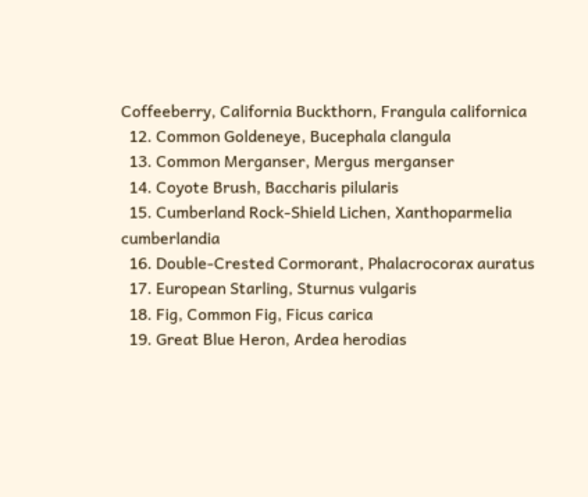Coffeeberry, California Buckthorn, Frangula californica
  12. Common Goldeneye, Bucephala clangula
  13. Common Merganser, Mergus merganser
  14. Coyote Brush, Baccharis pilularis
  15. Cumberland Rock-Shield Lichen, Xanthoparmelia cumberlandia
  16. Double-Crested Cormorant, Phalacrocorax auratus
  17. European Starling, Sturnus vulgaris
  18. Fig, Common Fig, Ficus carica
  19. Great Blue Heron, Ardea herodias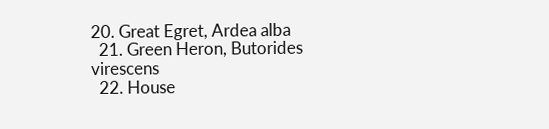20. Great Egret, Ardea alba
  21. Green Heron, Butorides virescens
  22. House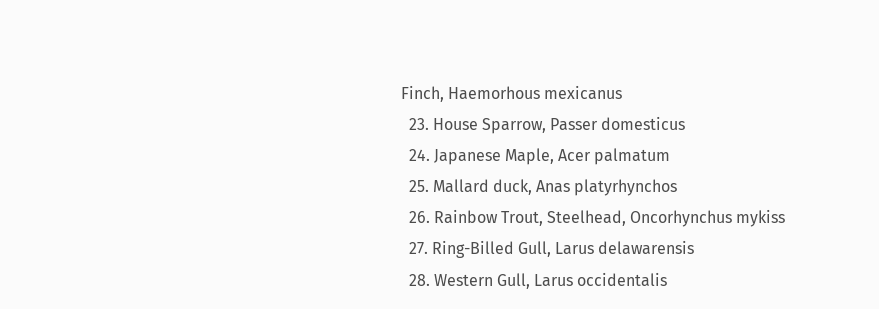Finch, Haemorhous mexicanus
  23. House Sparrow, Passer domesticus
  24. Japanese Maple, Acer palmatum
  25. Mallard duck, Anas platyrhynchos
  26. Rainbow Trout, Steelhead, Oncorhynchus mykiss
  27. Ring-Billed Gull, Larus delawarensis
  28. Western Gull, Larus occidentalis